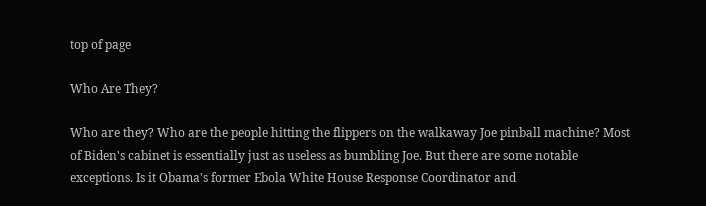top of page

Who Are They?

Who are they? Who are the people hitting the flippers on the walkaway Joe pinball machine? Most of Biden's cabinet is essentially just as useless as bumbling Joe. But there are some notable exceptions. Is it Obama's former Ebola White House Response Coordinator and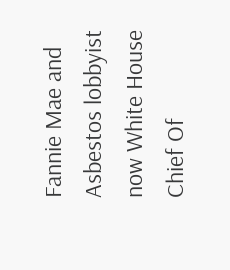Fannie Mae and Asbestos lobbyist now White House Chief Of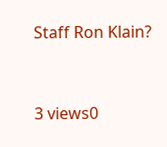Staff Ron Klain?


3 views0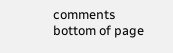comments
bottom of page